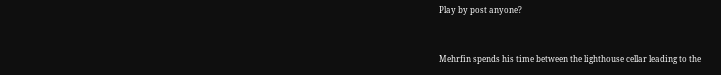Play by post anyone?


Mehrfin spends his time between the lighthouse cellar leading to the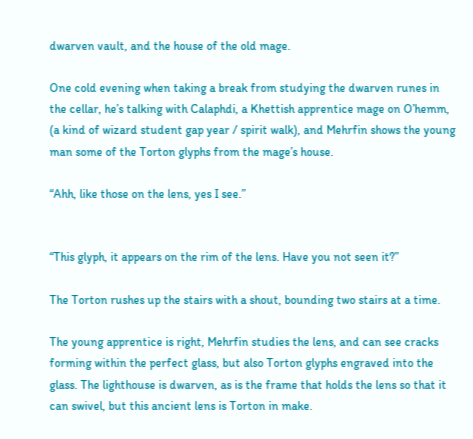dwarven vault, and the house of the old mage.

One cold evening when taking a break from studying the dwarven runes in the cellar, he’s talking with Calaphdi, a Khettish apprentice mage on O’hemm, (a kind of wizard student gap year / spirit walk), and Mehrfin shows the young man some of the Torton glyphs from the mage’s house.

“Ahh, like those on the lens, yes I see.”


“This glyph, it appears on the rim of the lens. Have you not seen it?”

The Torton rushes up the stairs with a shout, bounding two stairs at a time.

The young apprentice is right, Mehrfin studies the lens, and can see cracks forming within the perfect glass, but also Torton glyphs engraved into the glass. The lighthouse is dwarven, as is the frame that holds the lens so that it can swivel, but this ancient lens is Torton in make.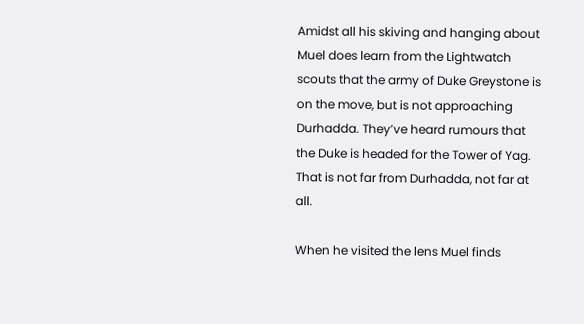Amidst all his skiving and hanging about Muel does learn from the Lightwatch scouts that the army of Duke Greystone is on the move, but is not approaching Durhadda. They’ve heard rumours that the Duke is headed for the Tower of Yag. That is not far from Durhadda, not far at all.

When he visited the lens Muel finds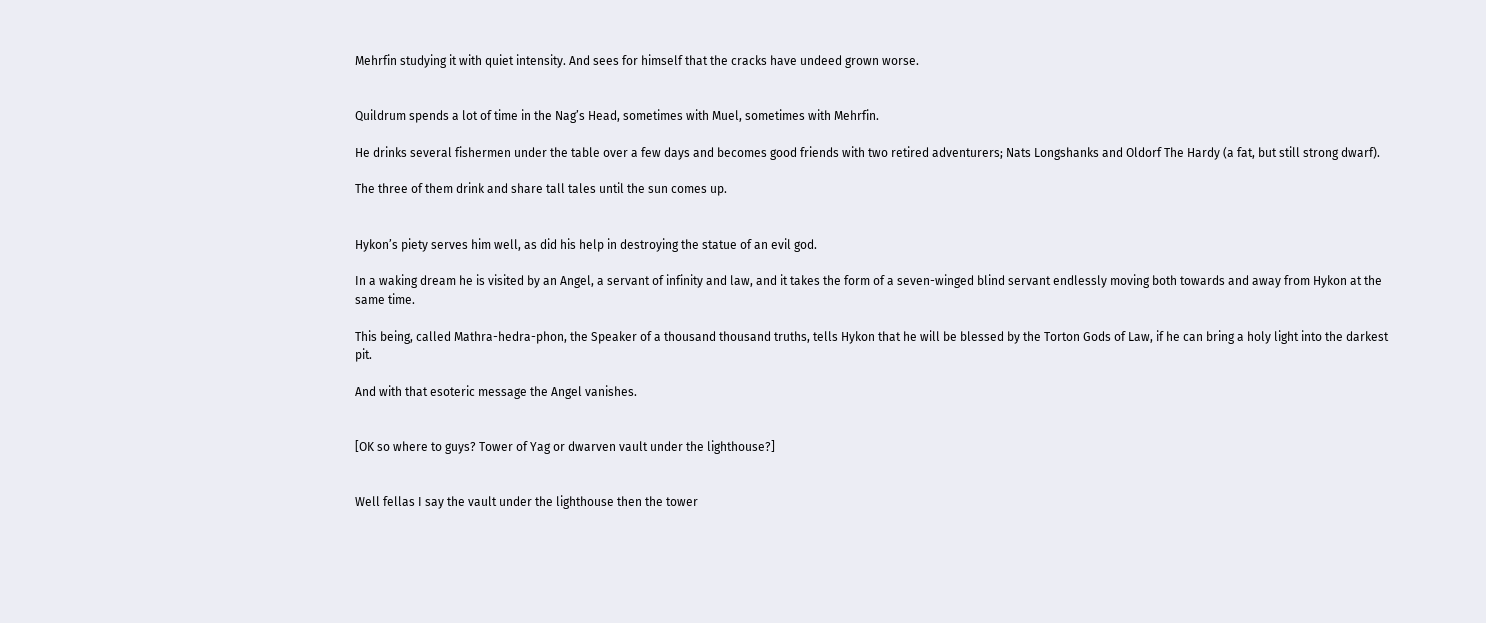Mehrfin studying it with quiet intensity. And sees for himself that the cracks have undeed grown worse.


Quildrum spends a lot of time in the Nag’s Head, sometimes with Muel, sometimes with Mehrfin.

He drinks several fishermen under the table over a few days and becomes good friends with two retired adventurers; Nats Longshanks and Oldorf The Hardy (a fat, but still strong dwarf).

The three of them drink and share tall tales until the sun comes up.


Hykon’s piety serves him well, as did his help in destroying the statue of an evil god.

In a waking dream he is visited by an Angel, a servant of infinity and law, and it takes the form of a seven-winged blind servant endlessly moving both towards and away from Hykon at the same time.

This being, called Mathra-hedra-phon, the Speaker of a thousand thousand truths, tells Hykon that he will be blessed by the Torton Gods of Law, if he can bring a holy light into the darkest pit.

And with that esoteric message the Angel vanishes.


[OK so where to guys? Tower of Yag or dwarven vault under the lighthouse?]


Well fellas I say the vault under the lighthouse then the tower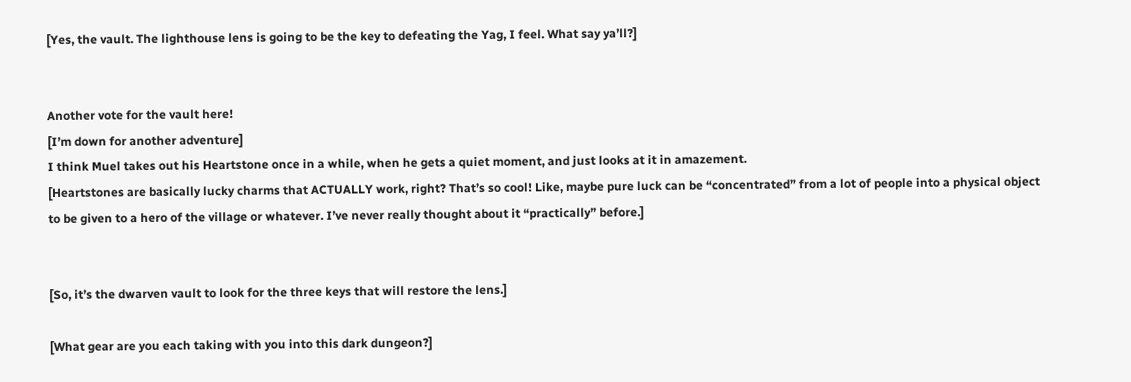[Yes, the vault. The lighthouse lens is going to be the key to defeating the Yag, I feel. What say ya’ll?]


Another vote for the vault here!
[I’m down for another adventure]
I think Muel takes out his Heartstone once in a while, when he gets a quiet moment, and just looks at it in amazement.
[Heartstones are basically lucky charms that ACTUALLY work, right? That’s so cool! Like, maybe pure luck can be “concentrated” from a lot of people into a physical object to be given to a hero of the village or whatever. I’ve never really thought about it “practically” before.]


[So, it’s the dwarven vault to look for the three keys that will restore the lens.]

[What gear are you each taking with you into this dark dungeon?]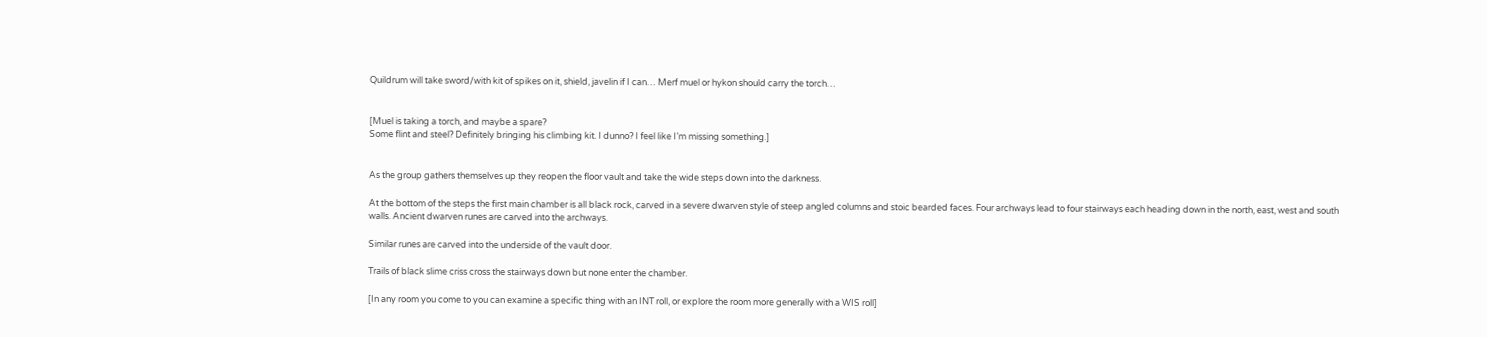Quildrum will take sword/with kit of spikes on it, shield, javelin if I can… Merf muel or hykon should carry the torch…


[Muel is taking a torch, and maybe a spare?
Some flint and steel? Definitely bringing his climbing kit. I dunno? I feel like I’m missing something.]


As the group gathers themselves up they reopen the floor vault and take the wide steps down into the darkness.

At the bottom of the steps the first main chamber is all black rock, carved in a severe dwarven style of steep angled columns and stoic bearded faces. Four archways lead to four stairways each heading down in the north, east, west and south walls. Ancient dwarven runes are carved into the archways.

Similar runes are carved into the underside of the vault door.

Trails of black slime criss cross the stairways down but none enter the chamber.

[In any room you come to you can examine a specific thing with an INT roll, or explore the room more generally with a WIS roll]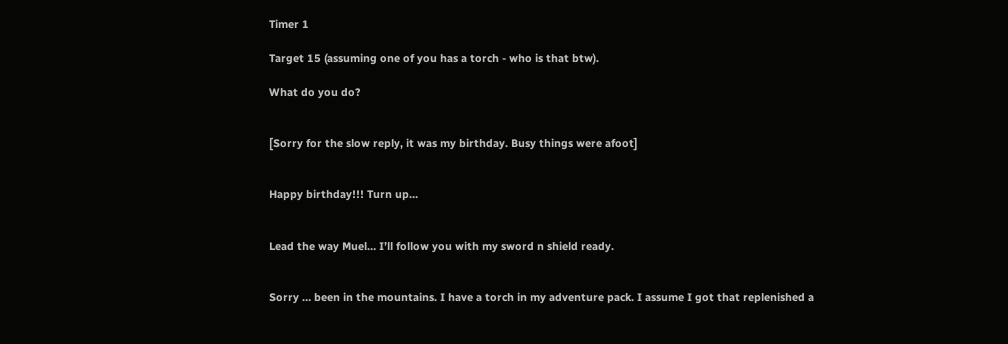Timer 1

Target 15 (assuming one of you has a torch - who is that btw).

What do you do?


[Sorry for the slow reply, it was my birthday. Busy things were afoot]


Happy birthday!!! Turn up…


Lead the way Muel… I’ll follow you with my sword n shield ready.


Sorry … been in the mountains. I have a torch in my adventure pack. I assume I got that replenished a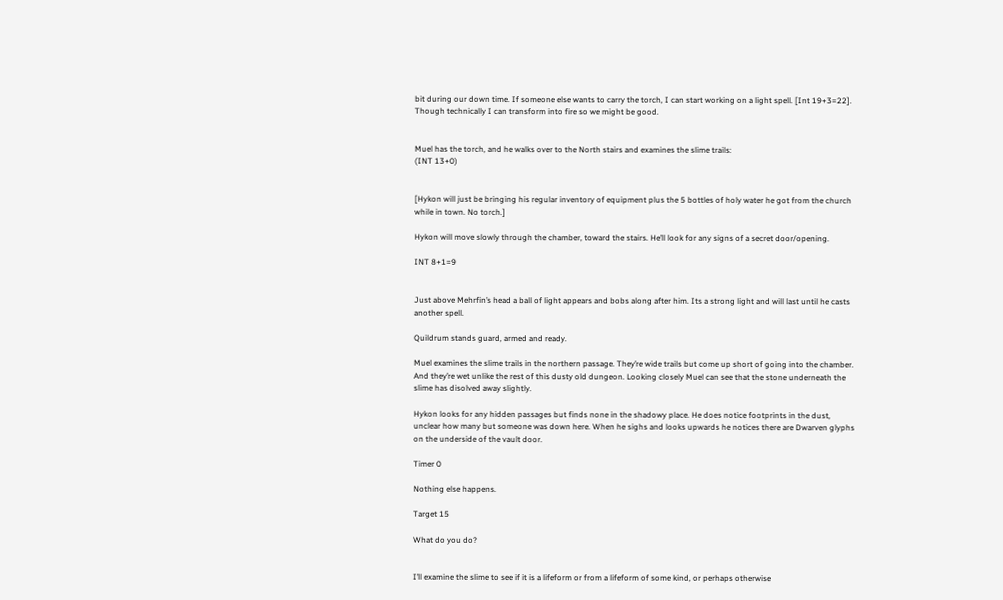bit during our down time. If someone else wants to carry the torch, I can start working on a light spell. [Int 19+3=22]. Though technically I can transform into fire so we might be good.


Muel has the torch, and he walks over to the North stairs and examines the slime trails:
(INT 13+0)


[Hykon will just be bringing his regular inventory of equipment plus the 5 bottles of holy water he got from the church while in town. No torch.]

Hykon will move slowly through the chamber, toward the stairs. He’ll look for any signs of a secret door/opening.

INT 8+1=9


Just above Mehrfin’s head a ball of light appears and bobs along after him. Its a strong light and will last until he casts another spell.

Quildrum stands guard, armed and ready.

Muel examines the slime trails in the northern passage. They’re wide trails but come up short of going into the chamber. And they’re wet unlike the rest of this dusty old dungeon. Looking closely Muel can see that the stone underneath the slime has disolved away slightly.

Hykon looks for any hidden passages but finds none in the shadowy place. He does notice footprints in the dust, unclear how many but someone was down here. When he sighs and looks upwards he notices there are Dwarven glyphs on the underside of the vault door.

Timer 0

Nothing else happens.

Target 15

What do you do?


I’ll examine the slime to see if it is a lifeform or from a lifeform of some kind, or perhaps otherwise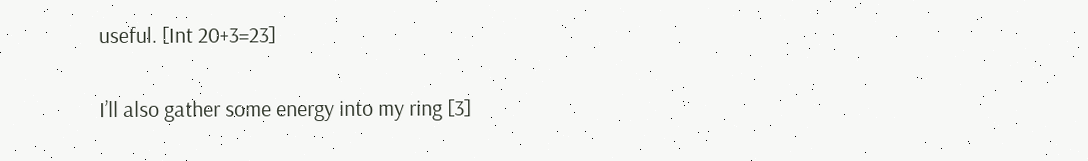useful. [Int 20+3=23]

I’ll also gather some energy into my ring [3]